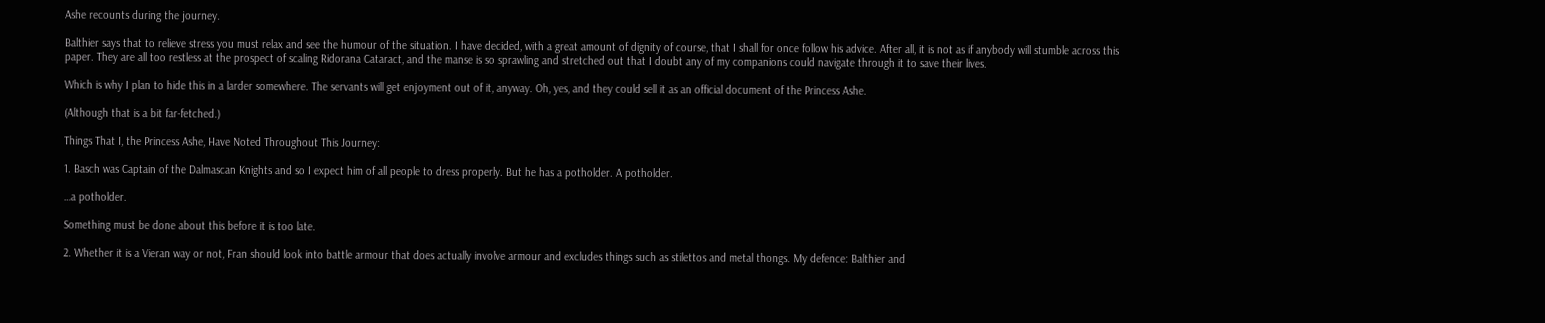Ashe recounts during the journey.

Balthier says that to relieve stress you must relax and see the humour of the situation. I have decided, with a great amount of dignity of course, that I shall for once follow his advice. After all, it is not as if anybody will stumble across this paper. They are all too restless at the prospect of scaling Ridorana Cataract, and the manse is so sprawling and stretched out that I doubt any of my companions could navigate through it to save their lives.

Which is why I plan to hide this in a larder somewhere. The servants will get enjoyment out of it, anyway. Oh, yes, and they could sell it as an official document of the Princess Ashe.

(Although that is a bit far-fetched.)

Things That I, the Princess Ashe, Have Noted Throughout This Journey:

1. Basch was Captain of the Dalmascan Knights and so I expect him of all people to dress properly. But he has a potholder. A potholder.

…a potholder.

Something must be done about this before it is too late.

2. Whether it is a Vieran way or not, Fran should look into battle armour that does actually involve armour and excludes things such as stilettos and metal thongs. My defence: Balthier and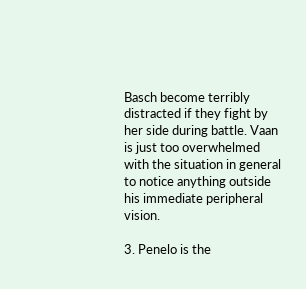Basch become terribly distracted if they fight by her side during battle. Vaan is just too overwhelmed with the situation in general to notice anything outside his immediate peripheral vision.

3. Penelo is the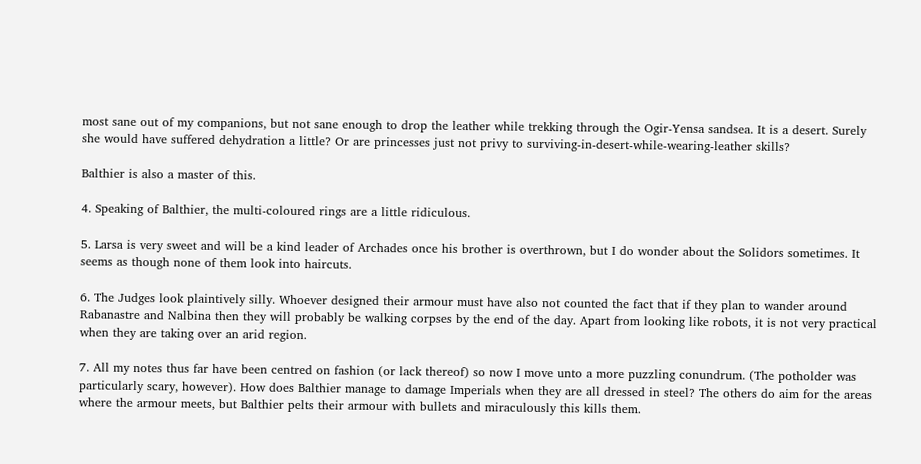most sane out of my companions, but not sane enough to drop the leather while trekking through the Ogir-Yensa sandsea. It is a desert. Surely she would have suffered dehydration a little? Or are princesses just not privy to surviving-in-desert-while-wearing-leather skills?

Balthier is also a master of this.

4. Speaking of Balthier, the multi-coloured rings are a little ridiculous.

5. Larsa is very sweet and will be a kind leader of Archades once his brother is overthrown, but I do wonder about the Solidors sometimes. It seems as though none of them look into haircuts.

6. The Judges look plaintively silly. Whoever designed their armour must have also not counted the fact that if they plan to wander around Rabanastre and Nalbina then they will probably be walking corpses by the end of the day. Apart from looking like robots, it is not very practical when they are taking over an arid region.

7. All my notes thus far have been centred on fashion (or lack thereof) so now I move unto a more puzzling conundrum. (The potholder was particularly scary, however). How does Balthier manage to damage Imperials when they are all dressed in steel? The others do aim for the areas where the armour meets, but Balthier pelts their armour with bullets and miraculously this kills them.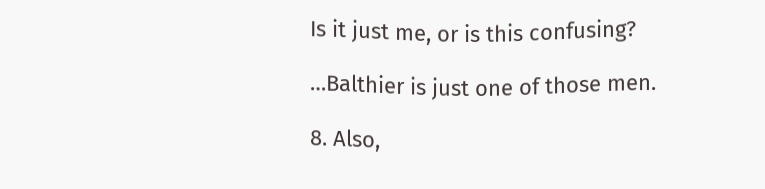Is it just me, or is this confusing?

…Balthier is just one of those men.

8. Also,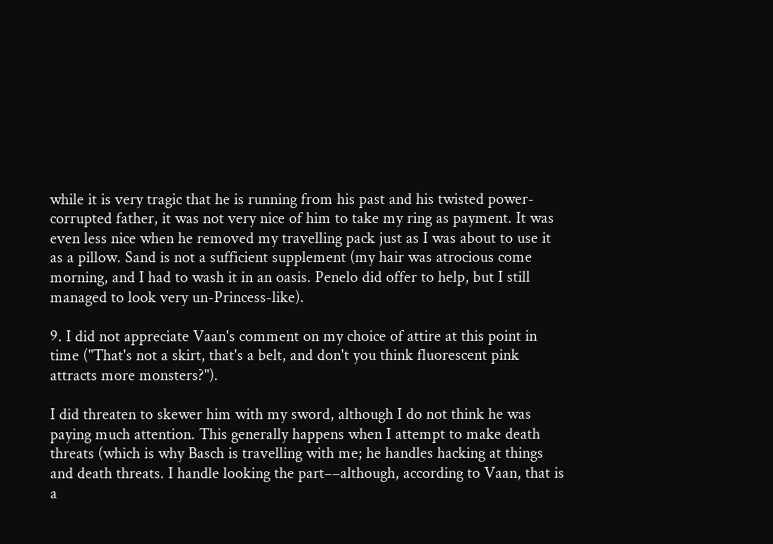while it is very tragic that he is running from his past and his twisted power-corrupted father, it was not very nice of him to take my ring as payment. It was even less nice when he removed my travelling pack just as I was about to use it as a pillow. Sand is not a sufficient supplement (my hair was atrocious come morning, and I had to wash it in an oasis. Penelo did offer to help, but I still managed to look very un-Princess-like).

9. I did not appreciate Vaan's comment on my choice of attire at this point in time ("That's not a skirt, that's a belt, and don't you think fluorescent pink attracts more monsters?").

I did threaten to skewer him with my sword, although I do not think he was paying much attention. This generally happens when I attempt to make death threats (which is why Basch is travelling with me; he handles hacking at things and death threats. I handle looking the part––although, according to Vaan, that is a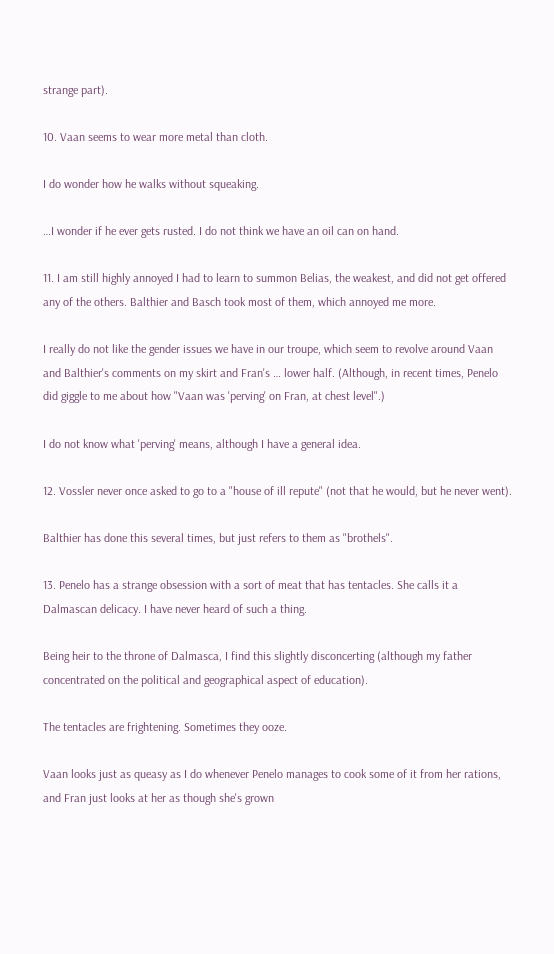strange part).

10. Vaan seems to wear more metal than cloth.

I do wonder how he walks without squeaking.

…I wonder if he ever gets rusted. I do not think we have an oil can on hand.

11. I am still highly annoyed I had to learn to summon Belias, the weakest, and did not get offered any of the others. Balthier and Basch took most of them, which annoyed me more.

I really do not like the gender issues we have in our troupe, which seem to revolve around Vaan and Balthier's comments on my skirt and Fran's … lower half. (Although, in recent times, Penelo did giggle to me about how "Vaan was 'perving' on Fran, at chest level".)

I do not know what 'perving' means, although I have a general idea.

12. Vossler never once asked to go to a "house of ill repute" (not that he would, but he never went).

Balthier has done this several times, but just refers to them as "brothels".

13. Penelo has a strange obsession with a sort of meat that has tentacles. She calls it a Dalmascan delicacy. I have never heard of such a thing.

Being heir to the throne of Dalmasca, I find this slightly disconcerting (although my father concentrated on the political and geographical aspect of education).

The tentacles are frightening. Sometimes they ooze.

Vaan looks just as queasy as I do whenever Penelo manages to cook some of it from her rations, and Fran just looks at her as though she's grown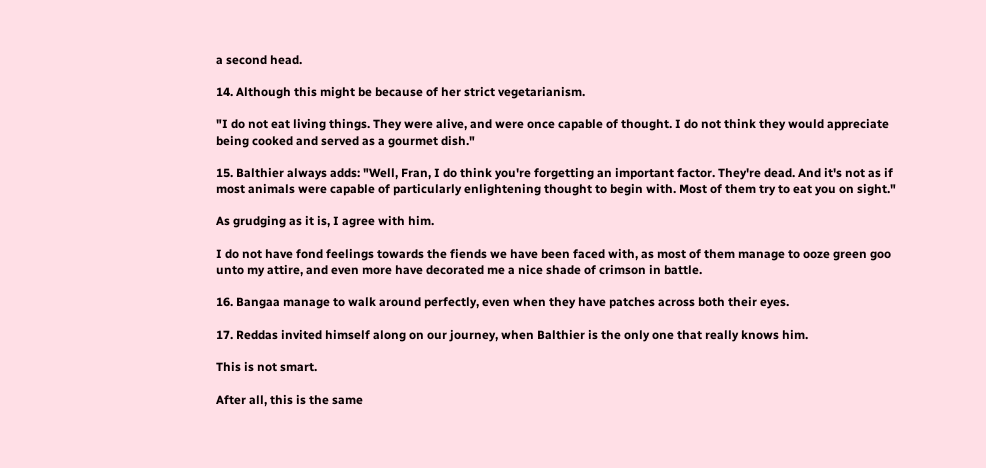a second head.

14. Although this might be because of her strict vegetarianism.

"I do not eat living things. They were alive, and were once capable of thought. I do not think they would appreciate being cooked and served as a gourmet dish."

15. Balthier always adds: "Well, Fran, I do think you're forgetting an important factor. They're dead. And it's not as if most animals were capable of particularly enlightening thought to begin with. Most of them try to eat you on sight."

As grudging as it is, I agree with him.

I do not have fond feelings towards the fiends we have been faced with, as most of them manage to ooze green goo unto my attire, and even more have decorated me a nice shade of crimson in battle.

16. Bangaa manage to walk around perfectly, even when they have patches across both their eyes.

17. Reddas invited himself along on our journey, when Balthier is the only one that really knows him.

This is not smart.

After all, this is the same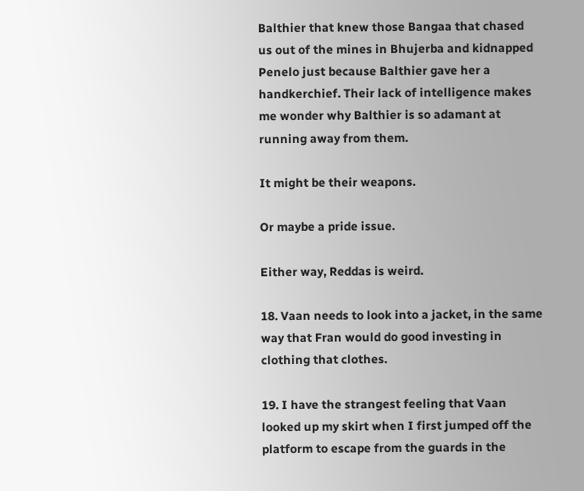Balthier that knew those Bangaa that chased us out of the mines in Bhujerba and kidnapped Penelo just because Balthier gave her a handkerchief. Their lack of intelligence makes me wonder why Balthier is so adamant at running away from them.

It might be their weapons.

Or maybe a pride issue.

Either way, Reddas is weird.

18. Vaan needs to look into a jacket, in the same way that Fran would do good investing in clothing that clothes.

19. I have the strangest feeling that Vaan looked up my skirt when I first jumped off the platform to escape from the guards in the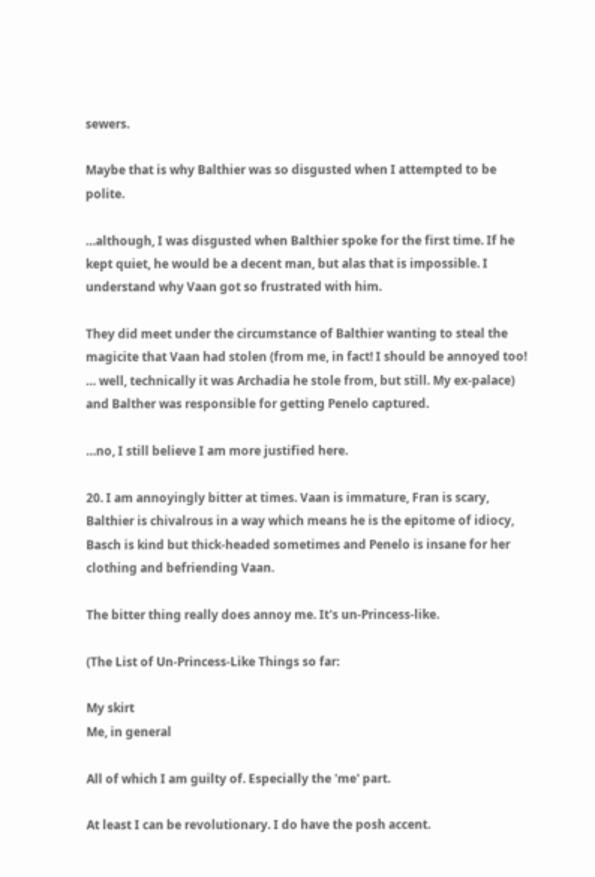sewers.

Maybe that is why Balthier was so disgusted when I attempted to be polite.

…although, I was disgusted when Balthier spoke for the first time. If he kept quiet, he would be a decent man, but alas that is impossible. I understand why Vaan got so frustrated with him.

They did meet under the circumstance of Balthier wanting to steal the magicite that Vaan had stolen (from me, in fact! I should be annoyed too! … well, technically it was Archadia he stole from, but still. My ex-palace) and Balther was responsible for getting Penelo captured.

…no, I still believe I am more justified here.

20. I am annoyingly bitter at times. Vaan is immature, Fran is scary, Balthier is chivalrous in a way which means he is the epitome of idiocy, Basch is kind but thick-headed sometimes and Penelo is insane for her clothing and befriending Vaan.

The bitter thing really does annoy me. It's un-Princess-like.

(The List of Un-Princess-Like Things so far:

My skirt
Me, in general

All of which I am guilty of. Especially the 'me' part.

At least I can be revolutionary. I do have the posh accent.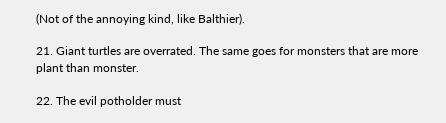(Not of the annoying kind, like Balthier).

21. Giant turtles are overrated. The same goes for monsters that are more plant than monster.

22. The evil potholder must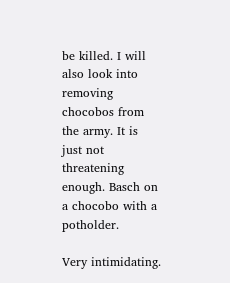be killed. I will also look into removing chocobos from the army. It is just not threatening enough. Basch on a chocobo with a potholder.

Very intimidating.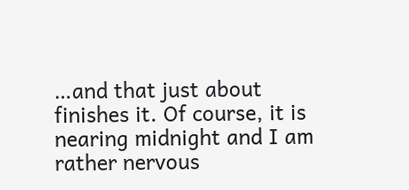…and that just about finishes it. Of course, it is nearing midnight and I am rather nervous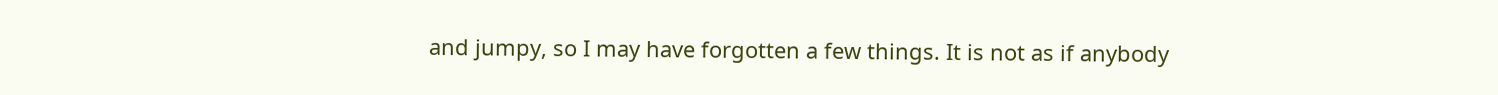and jumpy, so I may have forgotten a few things. It is not as if anybody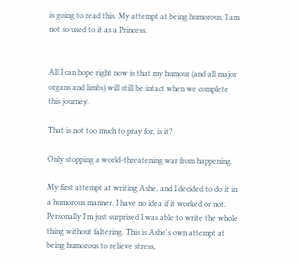is going to read this. My attempt at being humorous. I am not so used to it as a Princess.


All I can hope right now is that my humour (and all major organs and limbs) will still be intact when we complete this journey.

That is not too much to pray for, is it?

Only stopping a world-threatening war from happening.

My first attempt at writing Ashe, and I decided to do it in a humorous manner. I have no idea if it worked or not. Personally I'm just surprised I was able to write the whole thing without faltering. This is Ashe's own attempt at being humorous to relieve stress,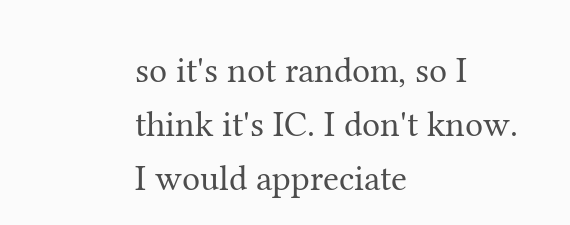so it's not random, so I think it's IC. I don't know. I would appreciate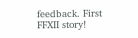feedback. First FFXII story!